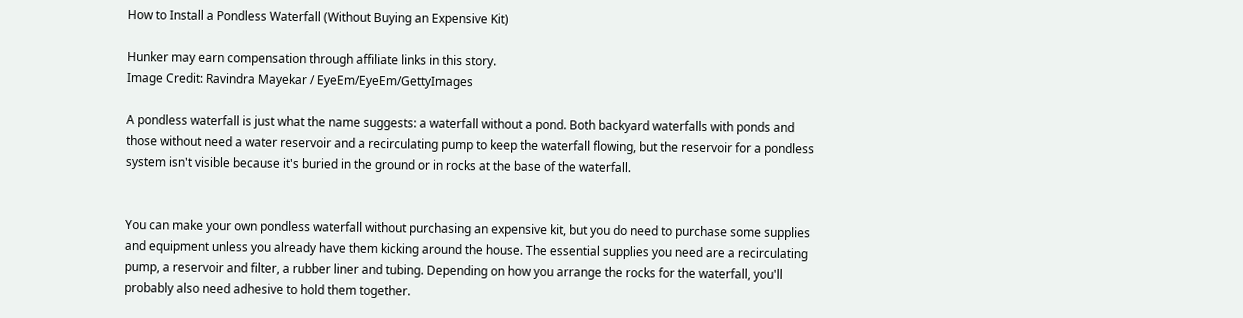How to Install a Pondless Waterfall (Without Buying an Expensive Kit)

Hunker may earn compensation through affiliate links in this story.
Image Credit: Ravindra Mayekar / EyeEm/EyeEm/GettyImages

A pondless waterfall is just what the name suggests: a waterfall without a pond. Both backyard waterfalls with ponds and those without need a water reservoir and a recirculating pump to keep the waterfall flowing, but the reservoir for a pondless system isn't visible because it's buried in the ground or in rocks at the base of the waterfall.


You can make your own pondless waterfall without purchasing an expensive kit, but you do need to purchase some supplies and equipment unless you already have them kicking around the house. The essential supplies you need are a recirculating pump, a reservoir and filter, a rubber liner and tubing. Depending on how you arrange the rocks for the waterfall, you'll probably also need adhesive to hold them together.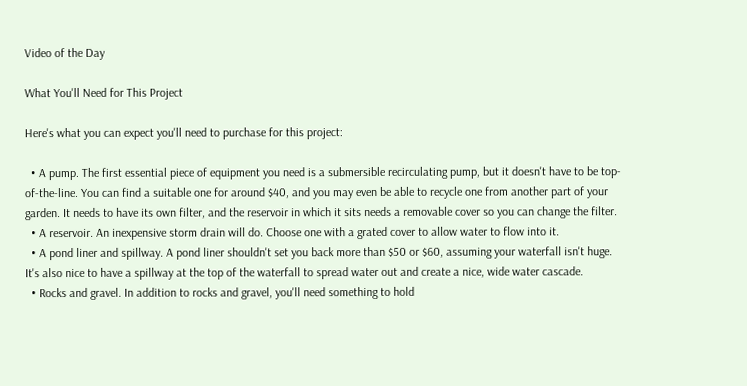Video of the Day

What You'll Need for This Project

Here's what you can expect you'll need to purchase for this project:

  • A pump. The first essential piece of equipment you need is a submersible recirculating pump, but it doesn't have to be top-of-the-line. You can find a suitable one for around $40, and you may even be able to recycle one from another part of your garden. It needs to have its own filter, and the reservoir in which it sits needs a removable cover so you can change the filter.
  • A reservoir. An inexpensive storm drain will do. Choose one with a grated cover to allow water to flow into it.
  • A pond liner and spillway. A pond liner shouldn't set you back more than $50 or $60, assuming your waterfall isn't huge. It's also nice to have a spillway at the top of the waterfall to spread water out and create a nice, wide water cascade.
  • Rocks and gravel. In addition to rocks and gravel, you'll need something to hold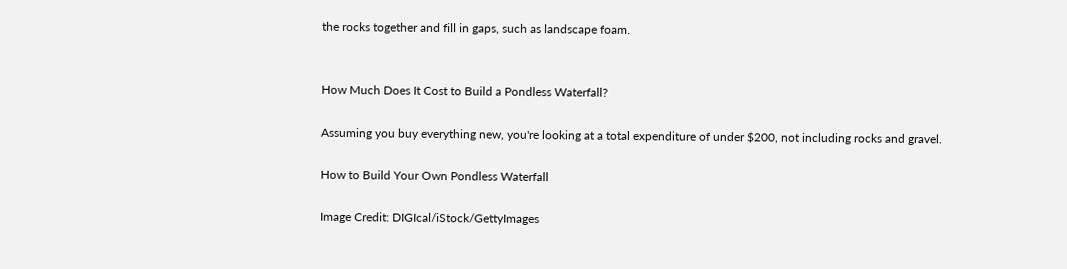the rocks together and fill in gaps, such as landscape foam.


How Much Does It Cost to Build a Pondless Waterfall?

Assuming you buy everything new, you're looking at a total expenditure of under $200, not including rocks and gravel.

How to Build Your Own Pondless Waterfall

Image Credit: DIGIcal/iStock/GettyImages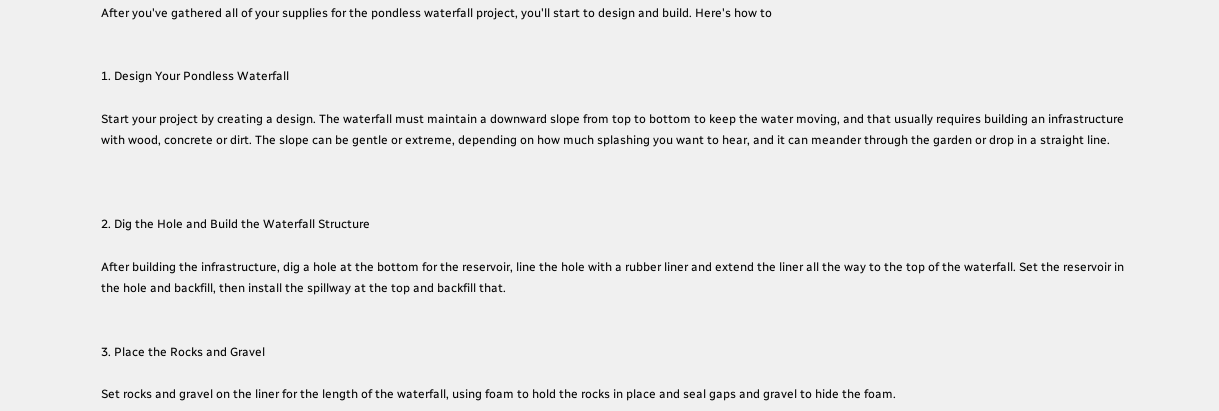After you've gathered all of your supplies for the pondless waterfall project, you'll start to design and build. Here's how to


1. Design Your Pondless Waterfall

Start your project by creating a design. The waterfall must maintain a downward slope from top to bottom to keep the water moving, and that usually requires building an infrastructure with wood, concrete or dirt. The slope can be gentle or extreme, depending on how much splashing you want to hear, and it can meander through the garden or drop in a straight line.



2. Dig the Hole and Build the Waterfall Structure

After building the infrastructure, dig a hole at the bottom for the reservoir, line the hole with a rubber liner and extend the liner all the way to the top of the waterfall. Set the reservoir in the hole and backfill, then install the spillway at the top and backfill that.


3. Place the Rocks and Gravel

Set rocks and gravel on the liner for the length of the waterfall, using foam to hold the rocks in place and seal gaps and gravel to hide the foam.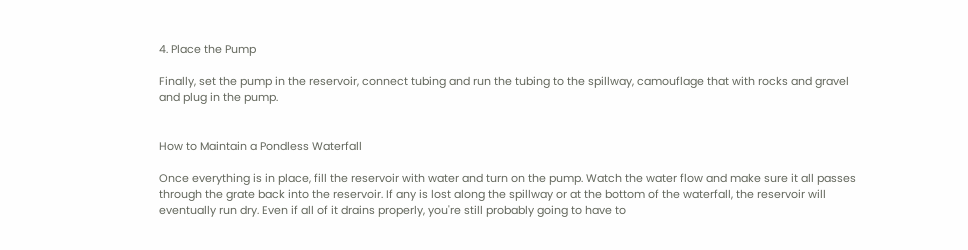4. Place the Pump

Finally, set the pump in the reservoir, connect tubing and run the tubing to the spillway, camouflage that with rocks and gravel and plug in the pump.


How to Maintain a Pondless Waterfall

Once everything is in place, fill the reservoir with water and turn on the pump. Watch the water flow and make sure it all passes through the grate back into the reservoir. If any is lost along the spillway or at the bottom of the waterfall, the reservoir will eventually run dry. Even if all of it drains properly, you're still probably going to have to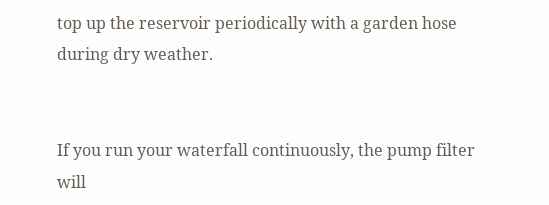top up the reservoir periodically with a garden hose during dry weather.


If you run your waterfall continuously, the pump filter will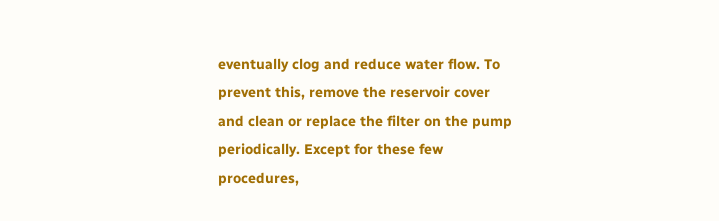eventually clog and reduce water flow. To prevent this, remove the reservoir cover and clean or replace the filter on the pump periodically. Except for these few procedures,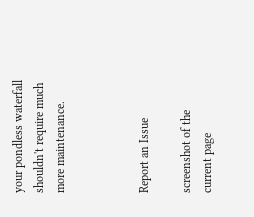your pondless waterfall shouldn't require much more maintenance.



Report an Issue

screenshot of the current page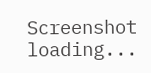Screenshot loading...